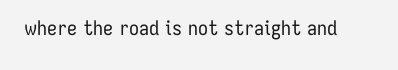where the road is not straight and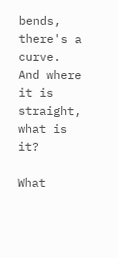bends, there's a curve. And where it is straight, what is it?

What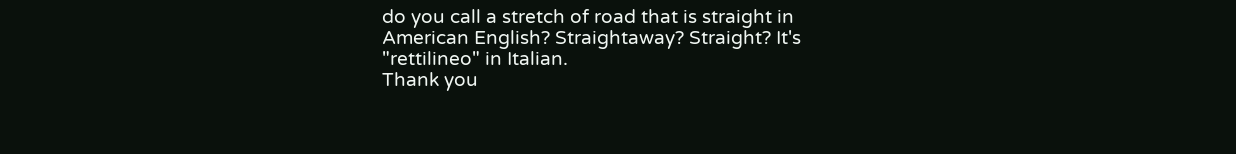do you call a stretch of road that is straight in American English? Straightaway? Straight? It's "rettilineo" in Italian.
Thank you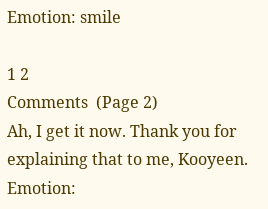Emotion: smile

1 2
Comments  (Page 2)
Ah, I get it now. Thank you for explaining that to me, Kooyeen. Emotion: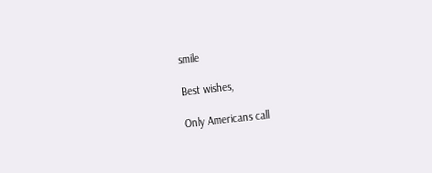smile

Best wishes,

Only Americans call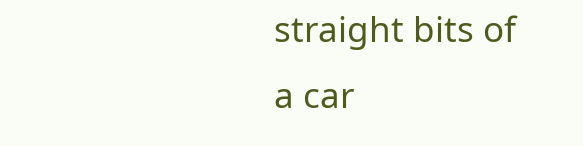straight bits of a car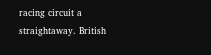racing circuit a straightaway. British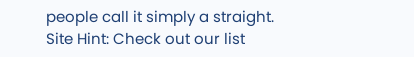people call it simply a straight.
Site Hint: Check out our list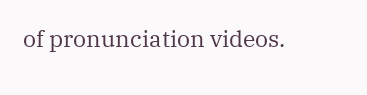of pronunciation videos.